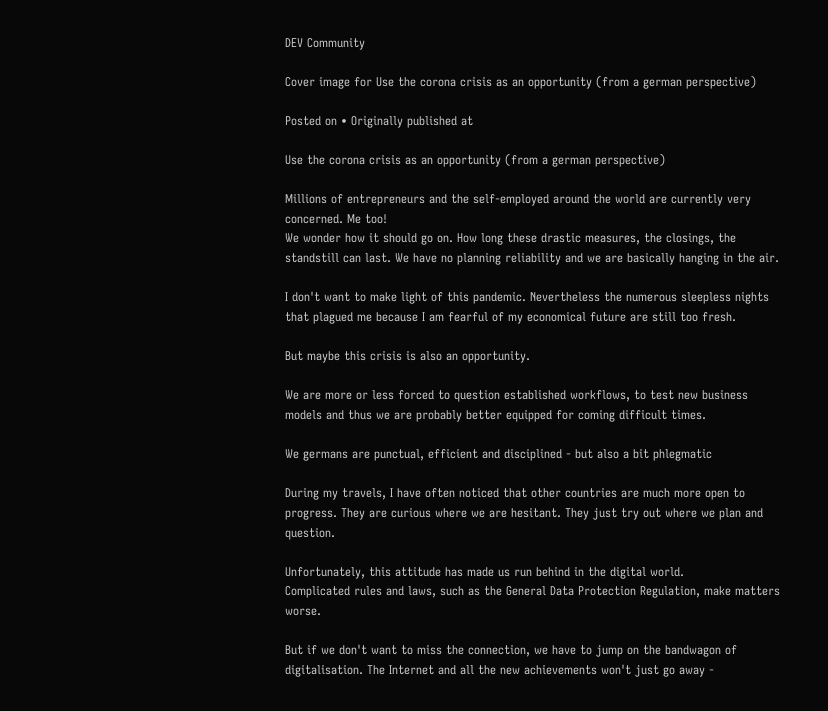DEV Community

Cover image for Use the corona crisis as an opportunity (from a german perspective)

Posted on • Originally published at

Use the corona crisis as an opportunity (from a german perspective)

Millions of entrepreneurs and the self-employed around the world are currently very concerned. Me too!
We wonder how it should go on. How long these drastic measures, the closings, the standstill can last. We have no planning reliability and we are basically hanging in the air.

I don't want to make light of this pandemic. Nevertheless the numerous sleepless nights that plagued me because I am fearful of my economical future are still too fresh.

But maybe this crisis is also an opportunity.

We are more or less forced to question established workflows, to test new business models and thus we are probably better equipped for coming difficult times.

We germans are punctual, efficient and disciplined - but also a bit phlegmatic

During my travels, I have often noticed that other countries are much more open to progress. They are curious where we are hesitant. They just try out where we plan and question.

Unfortunately, this attitude has made us run behind in the digital world.
Complicated rules and laws, such as the General Data Protection Regulation, make matters worse.

But if we don't want to miss the connection, we have to jump on the bandwagon of digitalisation. The Internet and all the new achievements won't just go away -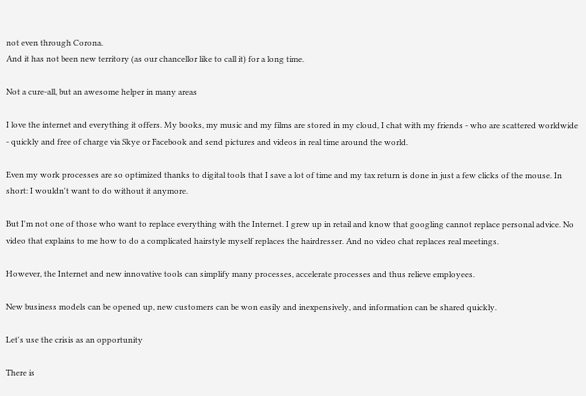not even through Corona.
And it has not been new territory (as our chancellor like to call it) for a long time.

Not a cure-all, but an awesome helper in many areas

I love the internet and everything it offers. My books, my music and my films are stored in my cloud, I chat with my friends - who are scattered worldwide - quickly and free of charge via Skye or Facebook and send pictures and videos in real time around the world.

Even my work processes are so optimized thanks to digital tools that I save a lot of time and my tax return is done in just a few clicks of the mouse. In short: I wouldn't want to do without it anymore.

But I'm not one of those who want to replace everything with the Internet. I grew up in retail and know that googling cannot replace personal advice. No video that explains to me how to do a complicated hairstyle myself replaces the hairdresser. And no video chat replaces real meetings.

However, the Internet and new innovative tools can simplify many processes, accelerate processes and thus relieve employees.

New business models can be opened up, new customers can be won easily and inexpensively, and information can be shared quickly.

Let's use the crisis as an opportunity

There is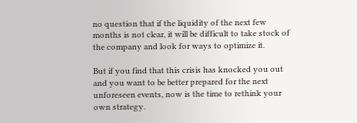no question that if the liquidity of the next few months is not clear, it will be difficult to take stock of the company and look for ways to optimize it.

But if you find that this crisis has knocked you out and you want to be better prepared for the next unforeseen events, now is the time to rethink your own strategy.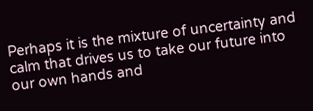Perhaps it is the mixture of uncertainty and calm that drives us to take our future into our own hands and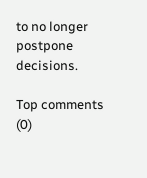to no longer postpone decisions.

Top comments (0)